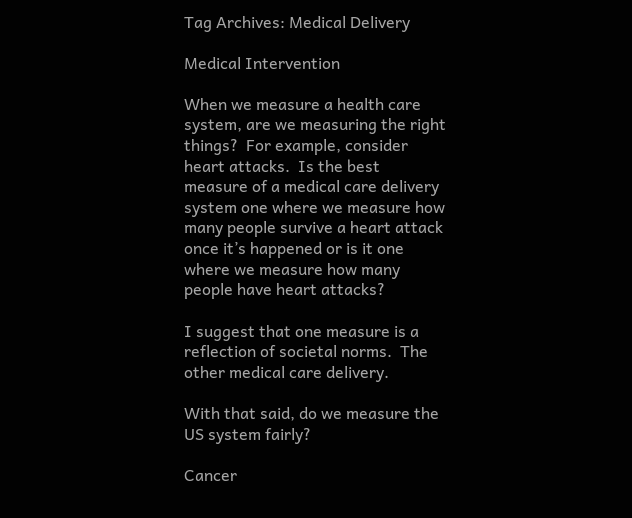Tag Archives: Medical Delivery

Medical Intervention

When we measure a health care system, are we measuring the right things?  For example, consider heart attacks.  Is the best measure of a medical care delivery system one where we measure how many people survive a heart attack once it’s happened or is it one where we measure how many people have heart attacks?

I suggest that one measure is a reflection of societal norms.  The other medical care delivery.

With that said, do we measure the US system fairly?

Cancer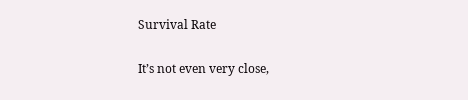Survival Rate

It’s not even very close,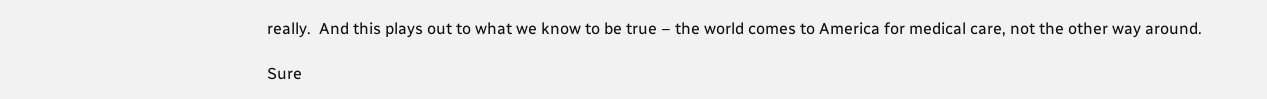really.  And this plays out to what we know to be true – the world comes to America for medical care, not the other way around.

Sure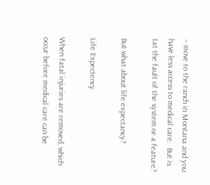– move to the ranch in Montana and you have less access to medical care.  But is tat the fault of the system or a feature?

But what about life expectancy?

Life Expectency

When fatal injuries are removed, which occur before medical care can be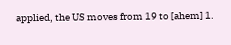applied, the US moves from 19 to [ahem] 1.